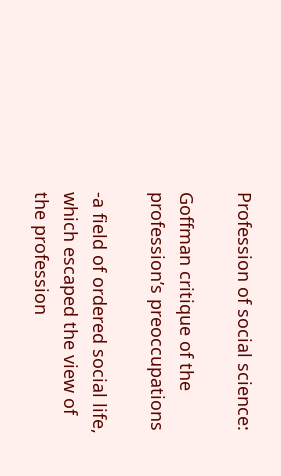Profession of social science:

Goffman critique of the profession’s preoccupations

-a field of ordered social life, which escaped the view of the profession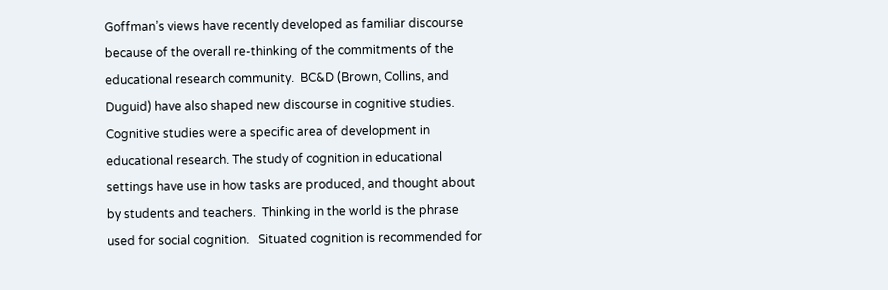Goffman’s views have recently developed as familiar discourse because of the overall re-thinking of the commitments of the educational research community.  BC&D (Brown, Collins, and Duguid) have also shaped new discourse in cognitive studies. Cognitive studies were a specific area of development in educational research. The study of cognition in educational settings have use in how tasks are produced, and thought about by students and teachers.  Thinking in the world is the phrase used for social cognition.   Situated cognition is recommended for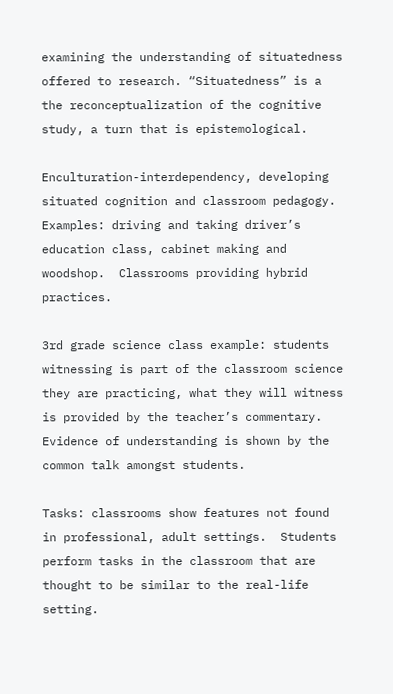examining the understanding of situatedness offered to research. “Situatedness” is a the reconceptualization of the cognitive study, a turn that is epistemological.

Enculturation-interdependency, developing situated cognition and classroom pedagogy.  Examples: driving and taking driver’s education class, cabinet making and woodshop.  Classrooms providing hybrid practices.

3rd grade science class example: students witnessing is part of the classroom science they are practicing, what they will witness is provided by the teacher’s commentary. Evidence of understanding is shown by the common talk amongst students.

Tasks: classrooms show features not found in professional, adult settings.  Students perform tasks in the classroom that are thought to be similar to the real-life setting.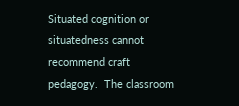Situated cognition or situatedness cannot recommend craft pedagogy.  The classroom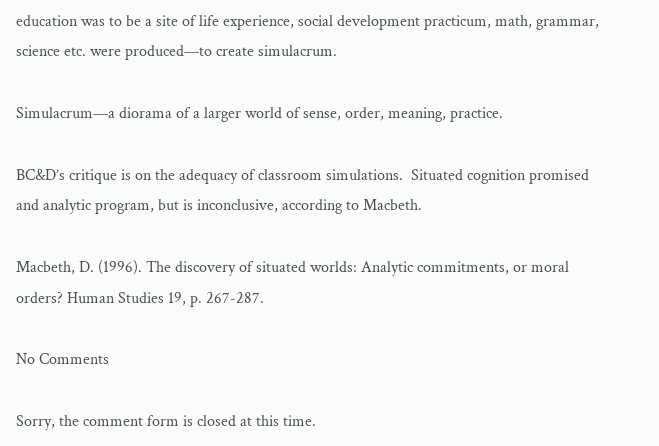education was to be a site of life experience, social development practicum, math, grammar, science etc. were produced—to create simulacrum.

Simulacrum—a diorama of a larger world of sense, order, meaning, practice.

BC&D’s critique is on the adequacy of classroom simulations.  Situated cognition promised and analytic program, but is inconclusive, according to Macbeth.

Macbeth, D. (1996). The discovery of situated worlds: Analytic commitments, or moral orders? Human Studies 19, p. 267-287.

No Comments

Sorry, the comment form is closed at this time.